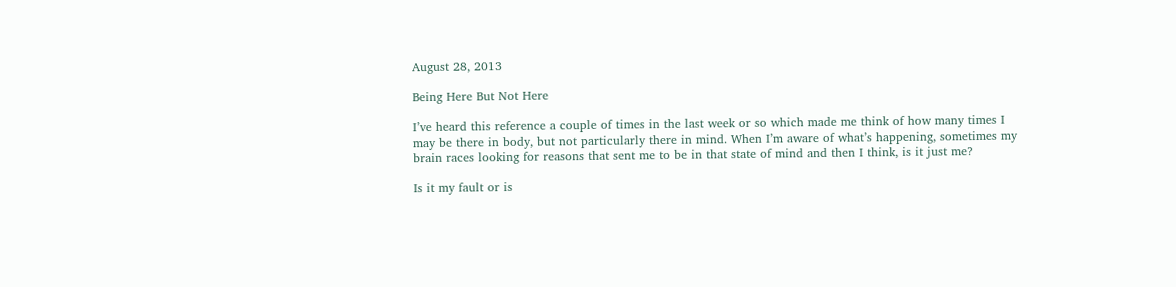August 28, 2013

Being Here But Not Here

I’ve heard this reference a couple of times in the last week or so which made me think of how many times I may be there in body, but not particularly there in mind. When I’m aware of what’s happening, sometimes my brain races looking for reasons that sent me to be in that state of mind and then I think, is it just me?

Is it my fault or is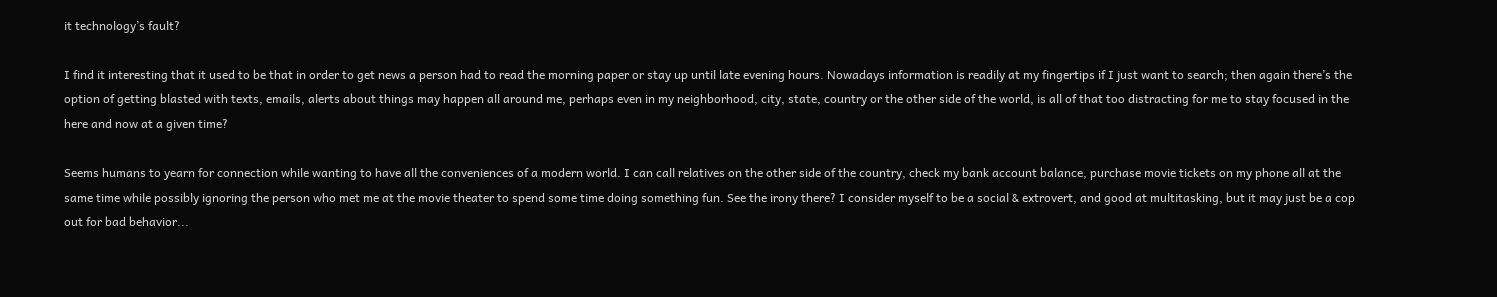it technology’s fault?

I find it interesting that it used to be that in order to get news a person had to read the morning paper or stay up until late evening hours. Nowadays information is readily at my fingertips if I just want to search; then again there’s the option of getting blasted with texts, emails, alerts about things may happen all around me, perhaps even in my neighborhood, city, state, country or the other side of the world, is all of that too distracting for me to stay focused in the here and now at a given time?

Seems humans to yearn for connection while wanting to have all the conveniences of a modern world. I can call relatives on the other side of the country, check my bank account balance, purchase movie tickets on my phone all at the same time while possibly ignoring the person who met me at the movie theater to spend some time doing something fun. See the irony there? I consider myself to be a social & extrovert, and good at multitasking, but it may just be a cop out for bad behavior...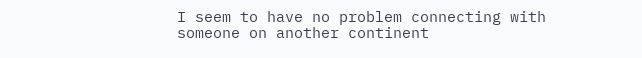I seem to have no problem connecting with someone on another continent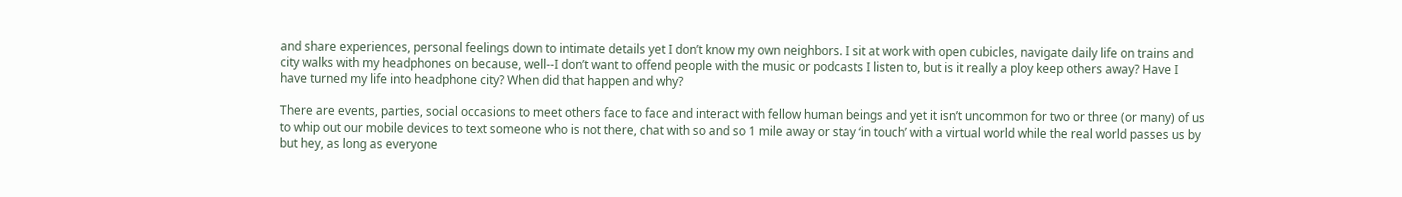and share experiences, personal feelings down to intimate details yet I don’t know my own neighbors. I sit at work with open cubicles, navigate daily life on trains and city walks with my headphones on because, well--I don’t want to offend people with the music or podcasts I listen to, but is it really a ploy keep others away? Have I have turned my life into headphone city? When did that happen and why?

There are events, parties, social occasions to meet others face to face and interact with fellow human beings and yet it isn’t uncommon for two or three (or many) of us to whip out our mobile devices to text someone who is not there, chat with so and so 1 mile away or stay ‘in touch’ with a virtual world while the real world passes us by but hey, as long as everyone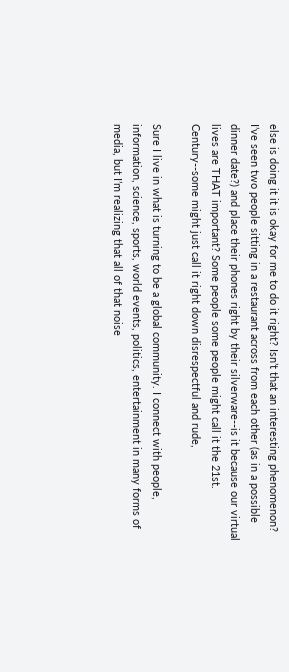else is doing it it is okay for me to do it right? Isn’t that an interesting phenomenon? I’ve seen two people sitting in a restaurant across from each other (as in a possible dinner date?) and place their phones right by their silverware--is it because our virtual lives are THAT important? Some people some people might call it the 21st. Century--some might just call it right down disrespectful and rude,

Sure I live in what is turning to be a global community. I connect with people, information, science, sports, world events, politics, entertainment in many forms of  media, but I’m realizing that all of that noise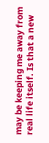may be keeping me away from real life itself. Is that a new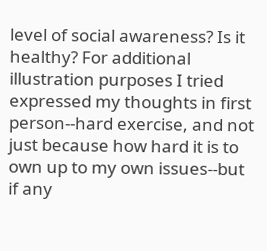level of social awareness? Is it healthy? For additional illustration purposes I tried expressed my thoughts in first person--hard exercise, and not just because how hard it is to own up to my own issues--but if any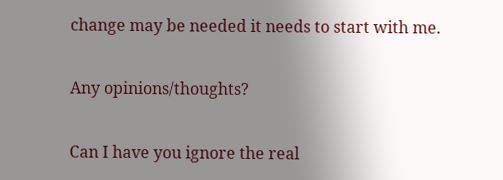change may be needed it needs to start with me.

Any opinions/thoughts?

Can I have you ignore the real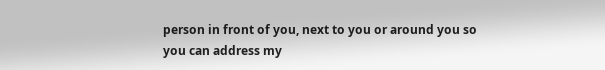person in front of you, next to you or around you so you can address my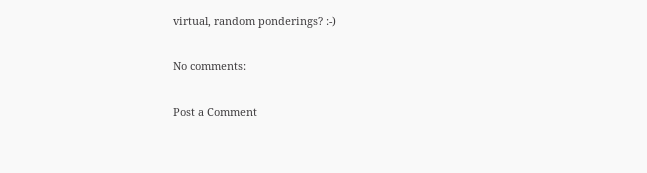virtual, random ponderings? :-)

No comments:

Post a Comment